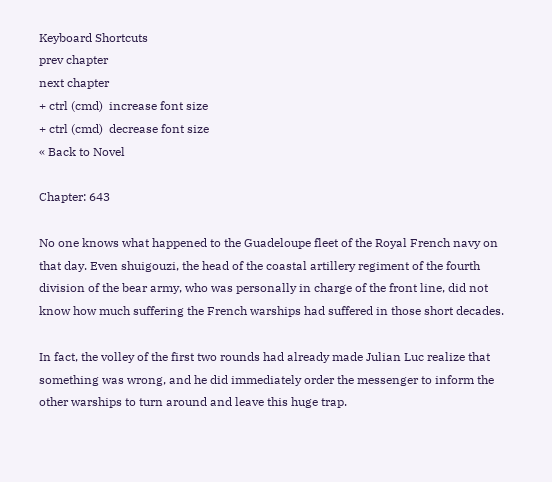Keyboard Shortcuts
prev chapter
next chapter
+ ctrl (cmd)  increase font size
+ ctrl (cmd)  decrease font size
« Back to Novel

Chapter: 643

No one knows what happened to the Guadeloupe fleet of the Royal French navy on that day. Even shuigouzi, the head of the coastal artillery regiment of the fourth division of the bear army, who was personally in charge of the front line, did not know how much suffering the French warships had suffered in those short decades.

In fact, the volley of the first two rounds had already made Julian Luc realize that something was wrong, and he did immediately order the messenger to inform the other warships to turn around and leave this huge trap.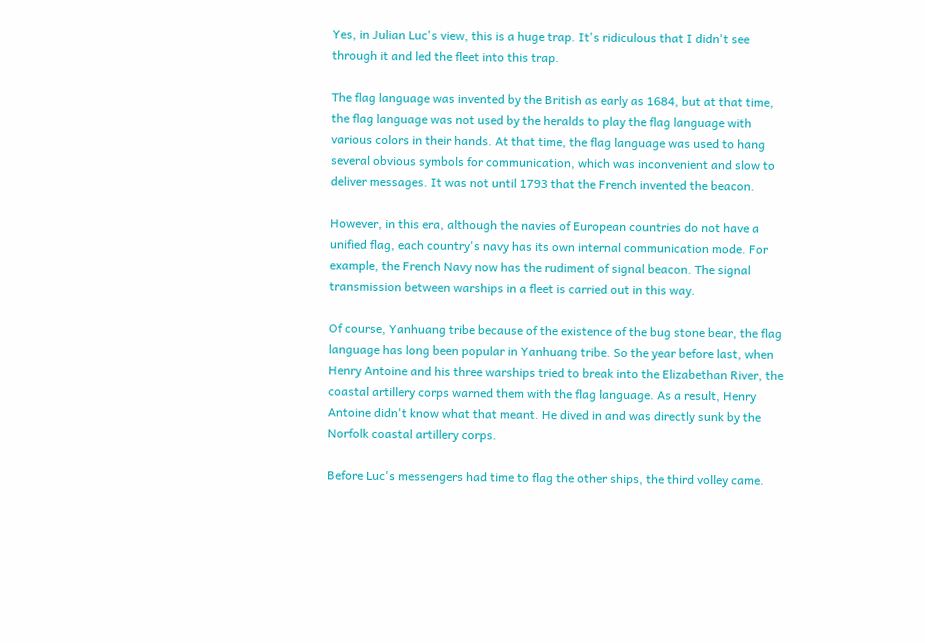Yes, in Julian Luc's view, this is a huge trap. It's ridiculous that I didn't see through it and led the fleet into this trap.

The flag language was invented by the British as early as 1684, but at that time, the flag language was not used by the heralds to play the flag language with various colors in their hands. At that time, the flag language was used to hang several obvious symbols for communication, which was inconvenient and slow to deliver messages. It was not until 1793 that the French invented the beacon.

However, in this era, although the navies of European countries do not have a unified flag, each country's navy has its own internal communication mode. For example, the French Navy now has the rudiment of signal beacon. The signal transmission between warships in a fleet is carried out in this way.

Of course, Yanhuang tribe because of the existence of the bug stone bear, the flag language has long been popular in Yanhuang tribe. So the year before last, when Henry Antoine and his three warships tried to break into the Elizabethan River, the coastal artillery corps warned them with the flag language. As a result, Henry Antoine didn't know what that meant. He dived in and was directly sunk by the Norfolk coastal artillery corps.

Before Luc's messengers had time to flag the other ships, the third volley came.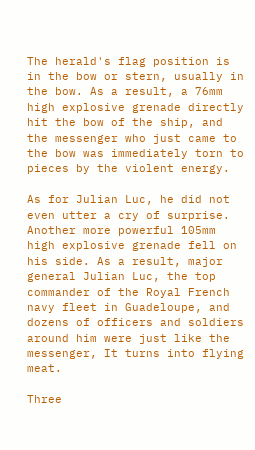The herald's flag position is in the bow or stern, usually in the bow. As a result, a 76mm high explosive grenade directly hit the bow of the ship, and the messenger who just came to the bow was immediately torn to pieces by the violent energy.

As for Julian Luc, he did not even utter a cry of surprise. Another more powerful 105mm high explosive grenade fell on his side. As a result, major general Julian Luc, the top commander of the Royal French navy fleet in Guadeloupe, and dozens of officers and soldiers around him were just like the messenger, It turns into flying meat.

Three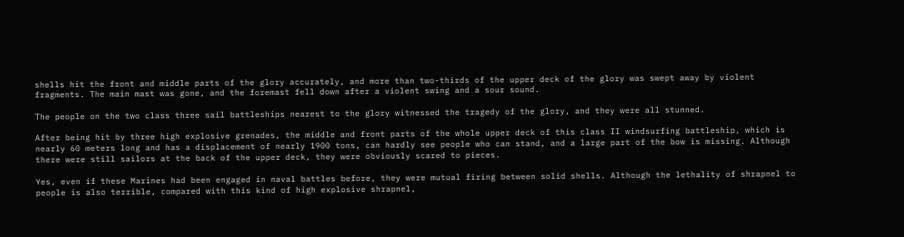shells hit the front and middle parts of the glory accurately, and more than two-thirds of the upper deck of the glory was swept away by violent fragments. The main mast was gone, and the foremast fell down after a violent swing and a sour sound.

The people on the two class three sail battleships nearest to the glory witnessed the tragedy of the glory, and they were all stunned.

After being hit by three high explosive grenades, the middle and front parts of the whole upper deck of this class II windsurfing battleship, which is nearly 60 meters long and has a displacement of nearly 1900 tons, can hardly see people who can stand, and a large part of the bow is missing. Although there were still sailors at the back of the upper deck, they were obviously scared to pieces.

Yes, even if these Marines had been engaged in naval battles before, they were mutual firing between solid shells. Although the lethality of shrapnel to people is also terrible, compared with this kind of high explosive shrapnel,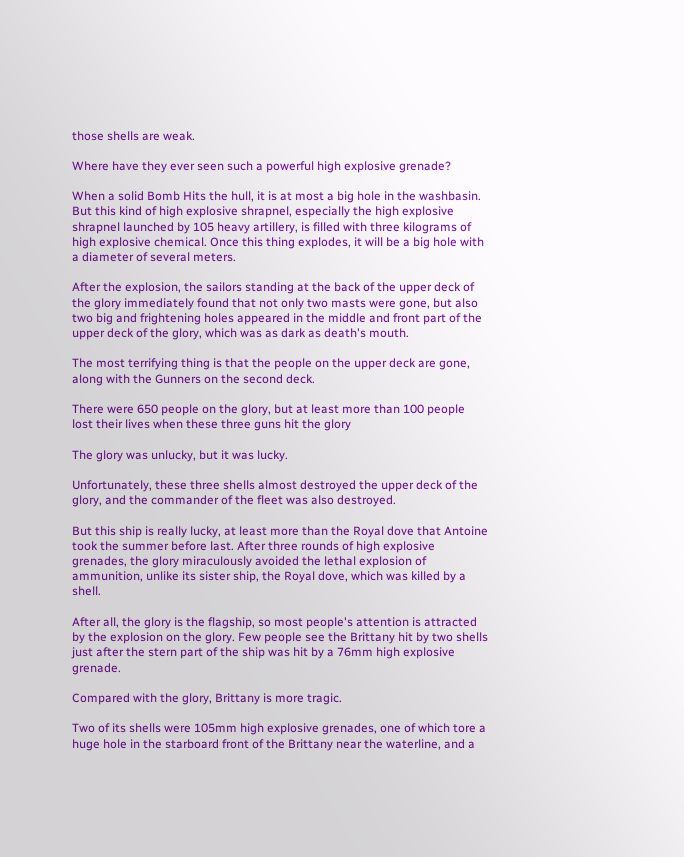those shells are weak.

Where have they ever seen such a powerful high explosive grenade?

When a solid Bomb Hits the hull, it is at most a big hole in the washbasin. But this kind of high explosive shrapnel, especially the high explosive shrapnel launched by 105 heavy artillery, is filled with three kilograms of high explosive chemical. Once this thing explodes, it will be a big hole with a diameter of several meters.

After the explosion, the sailors standing at the back of the upper deck of the glory immediately found that not only two masts were gone, but also two big and frightening holes appeared in the middle and front part of the upper deck of the glory, which was as dark as death's mouth.

The most terrifying thing is that the people on the upper deck are gone, along with the Gunners on the second deck.

There were 650 people on the glory, but at least more than 100 people lost their lives when these three guns hit the glory

The glory was unlucky, but it was lucky.

Unfortunately, these three shells almost destroyed the upper deck of the glory, and the commander of the fleet was also destroyed.

But this ship is really lucky, at least more than the Royal dove that Antoine took the summer before last. After three rounds of high explosive grenades, the glory miraculously avoided the lethal explosion of ammunition, unlike its sister ship, the Royal dove, which was killed by a shell.

After all, the glory is the flagship, so most people's attention is attracted by the explosion on the glory. Few people see the Brittany hit by two shells just after the stern part of the ship was hit by a 76mm high explosive grenade.

Compared with the glory, Brittany is more tragic.

Two of its shells were 105mm high explosive grenades, one of which tore a huge hole in the starboard front of the Brittany near the waterline, and a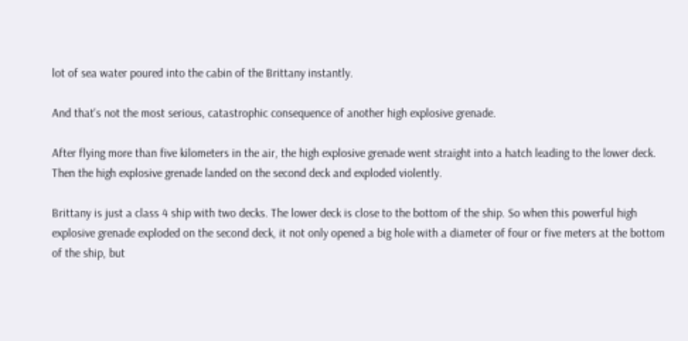lot of sea water poured into the cabin of the Brittany instantly.

And that's not the most serious, catastrophic consequence of another high explosive grenade.

After flying more than five kilometers in the air, the high explosive grenade went straight into a hatch leading to the lower deck. Then the high explosive grenade landed on the second deck and exploded violently.

Brittany is just a class 4 ship with two decks. The lower deck is close to the bottom of the ship. So when this powerful high explosive grenade exploded on the second deck, it not only opened a big hole with a diameter of four or five meters at the bottom of the ship, but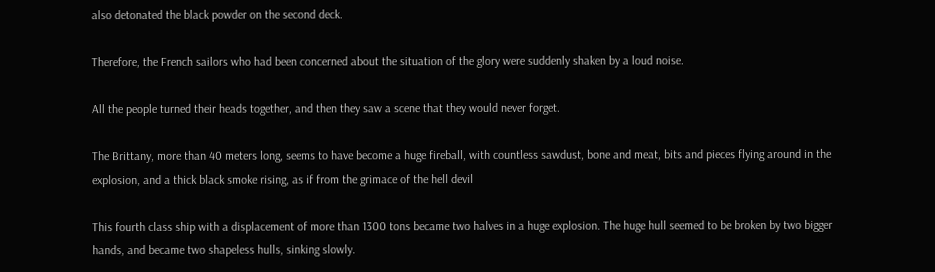also detonated the black powder on the second deck.

Therefore, the French sailors who had been concerned about the situation of the glory were suddenly shaken by a loud noise.

All the people turned their heads together, and then they saw a scene that they would never forget.

The Brittany, more than 40 meters long, seems to have become a huge fireball, with countless sawdust, bone and meat, bits and pieces flying around in the explosion, and a thick black smoke rising, as if from the grimace of the hell devil

This fourth class ship with a displacement of more than 1300 tons became two halves in a huge explosion. The huge hull seemed to be broken by two bigger hands, and became two shapeless hulls, sinking slowly.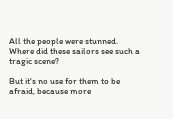All the people were stunned. Where did these sailors see such a tragic scene?

But it's no use for them to be afraid, because more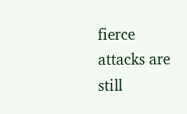fierce attacks are still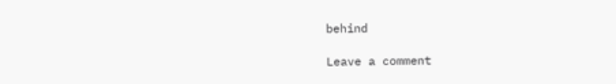behind

Leave a comment